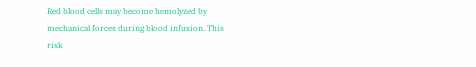Red blood cells may become hemolyzed by mechanical forces during blood infusion. This risk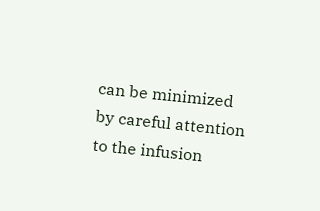can be minimized by careful attention to the infusion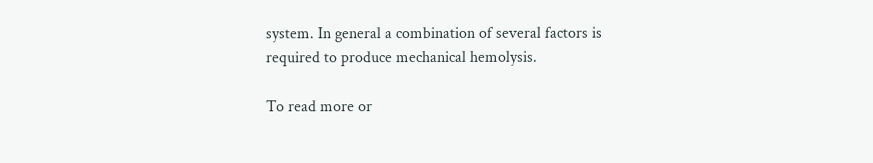system. In general a combination of several factors is required to produce mechanical hemolysis.

To read more or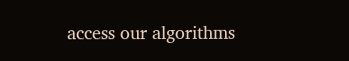access our algorithms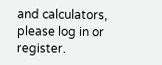and calculators, please log in or register.